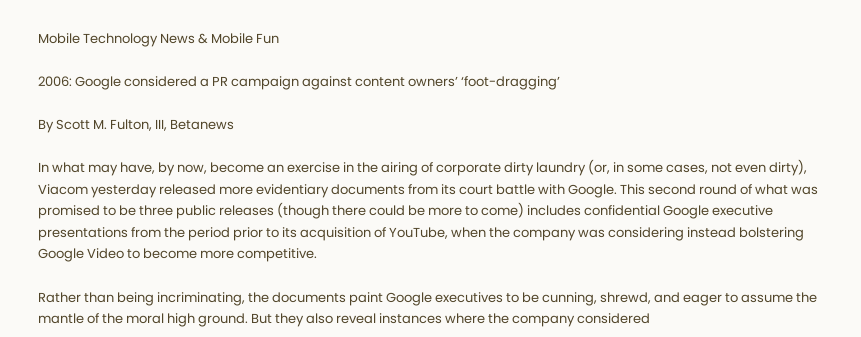Mobile Technology News & Mobile Fun

2006: Google considered a PR campaign against content owners’ ‘foot-dragging’

By Scott M. Fulton, III, Betanews

In what may have, by now, become an exercise in the airing of corporate dirty laundry (or, in some cases, not even dirty), Viacom yesterday released more evidentiary documents from its court battle with Google. This second round of what was promised to be three public releases (though there could be more to come) includes confidential Google executive presentations from the period prior to its acquisition of YouTube, when the company was considering instead bolstering Google Video to become more competitive.

Rather than being incriminating, the documents paint Google executives to be cunning, shrewd, and eager to assume the mantle of the moral high ground. But they also reveal instances where the company considered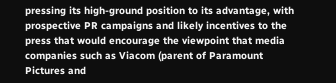pressing its high-ground position to its advantage, with prospective PR campaigns and likely incentives to the press that would encourage the viewpoint that media companies such as Viacom (parent of Paramount Pictures and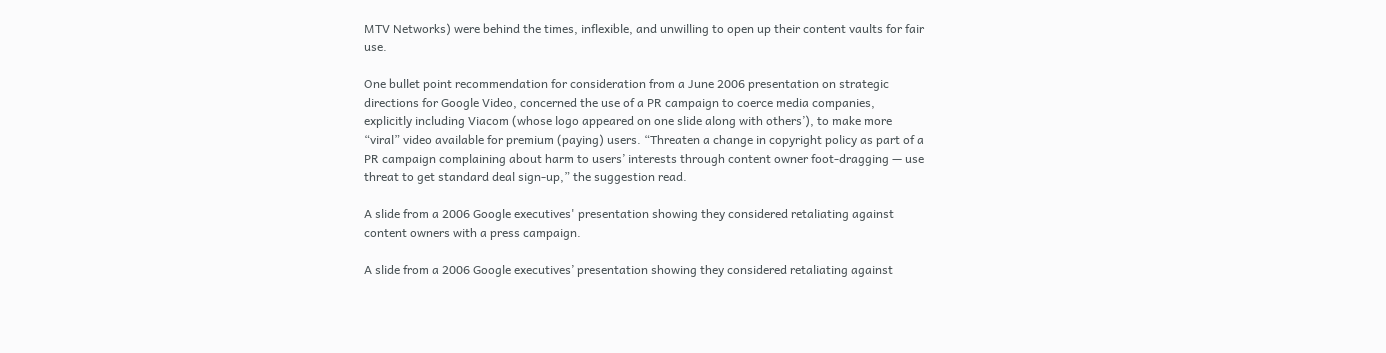MTV Networks) were behind the times, inflexible, and unwilling to open up their content vaults for fair use.

One bullet point recommendation for consideration from a June 2006 presentation on strategic directions for Google Video, concerned the use of a PR campaign to coerce media companies, explicitly including Viacom (whose logo appeared on one slide along with others’), to make more “viral” video available for premium (paying) users. “Threaten a change in copyright policy as part of a PR campaign complaining about harm to users’ interests through content owner foot-dragging — use threat to get standard deal sign-up,” the suggestion read.

A slide from a 2006 Google executives' presentation showing they considered retaliating against content owners with a press campaign.

A slide from a 2006 Google executives’ presentation showing they considered retaliating against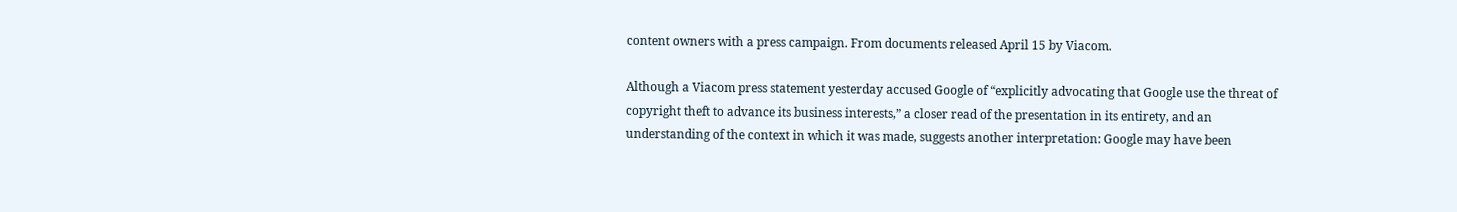content owners with a press campaign. From documents released April 15 by Viacom.

Although a Viacom press statement yesterday accused Google of “explicitly advocating that Google use the threat of copyright theft to advance its business interests,” a closer read of the presentation in its entirety, and an understanding of the context in which it was made, suggests another interpretation: Google may have been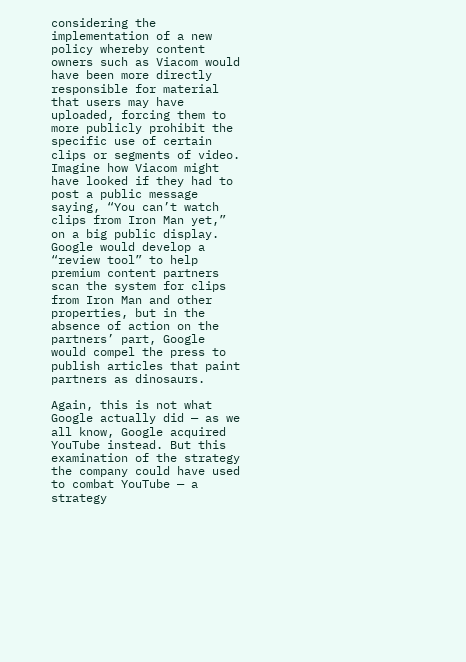considering the implementation of a new policy whereby content owners such as Viacom would have been more directly responsible for material that users may have uploaded, forcing them to more publicly prohibit the specific use of certain clips or segments of video. Imagine how Viacom might have looked if they had to post a public message saying, “You can’t watch clips from Iron Man yet,” on a big public display. Google would develop a “review tool” to help premium content partners scan the system for clips from Iron Man and other properties, but in the absence of action on the partners’ part, Google would compel the press to publish articles that paint partners as dinosaurs.

Again, this is not what Google actually did — as we all know, Google acquired YouTube instead. But this examination of the strategy the company could have used to combat YouTube — a strategy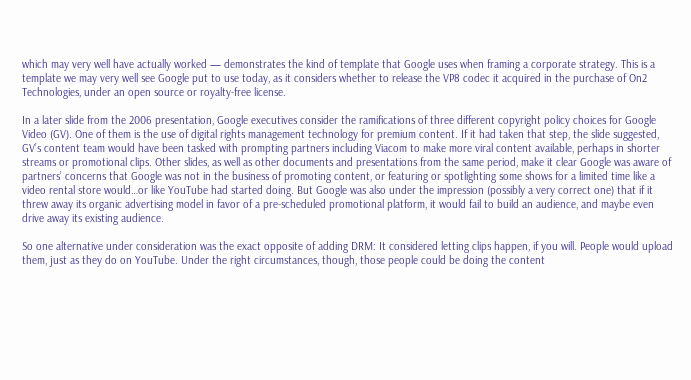which may very well have actually worked — demonstrates the kind of template that Google uses when framing a corporate strategy. This is a template we may very well see Google put to use today, as it considers whether to release the VP8 codec it acquired in the purchase of On2 Technologies, under an open source or royalty-free license.

In a later slide from the 2006 presentation, Google executives consider the ramifications of three different copyright policy choices for Google Video (GV). One of them is the use of digital rights management technology for premium content. If it had taken that step, the slide suggested, GV’s content team would have been tasked with prompting partners including Viacom to make more viral content available, perhaps in shorter streams or promotional clips. Other slides, as well as other documents and presentations from the same period, make it clear Google was aware of partners’ concerns that Google was not in the business of promoting content, or featuring or spotlighting some shows for a limited time like a video rental store would…or like YouTube had started doing. But Google was also under the impression (possibly a very correct one) that if it threw away its organic advertising model in favor of a pre-scheduled promotional platform, it would fail to build an audience, and maybe even drive away its existing audience.

So one alternative under consideration was the exact opposite of adding DRM: It considered letting clips happen, if you will. People would upload them, just as they do on YouTube. Under the right circumstances, though, those people could be doing the content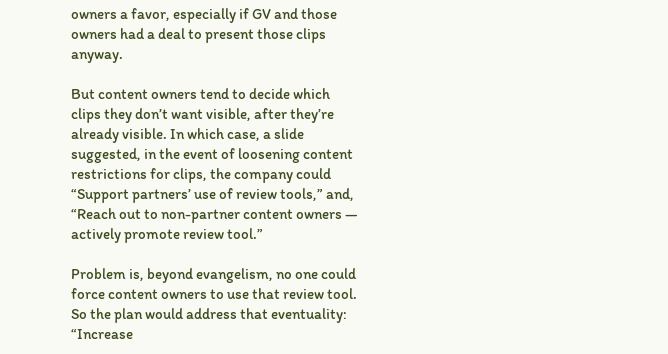owners a favor, especially if GV and those owners had a deal to present those clips anyway.

But content owners tend to decide which clips they don’t want visible, after they’re already visible. In which case, a slide suggested, in the event of loosening content restrictions for clips, the company could “Support partners’ use of review tools,” and, “Reach out to non-partner content owners — actively promote review tool.”

Problem is, beyond evangelism, no one could force content owners to use that review tool. So the plan would address that eventuality: “Increase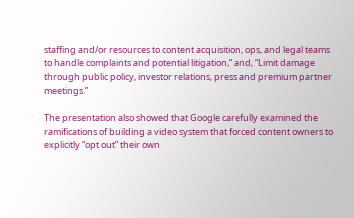staffing and/or resources to content acquisition, ops, and legal teams to handle complaints and potential litigation,” and, “Limit damage through public policy, investor relations, press and premium partner meetings.”

The presentation also showed that Google carefully examined the ramifications of building a video system that forced content owners to explicitly “opt out” their own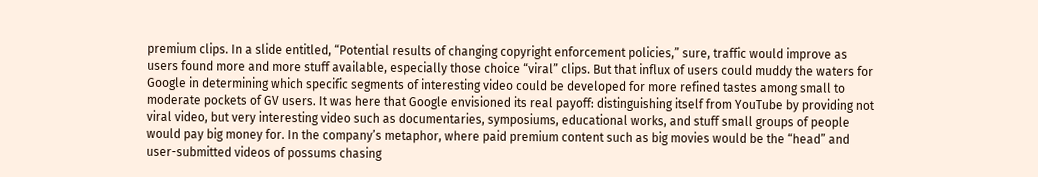premium clips. In a slide entitled, “Potential results of changing copyright enforcement policies,” sure, traffic would improve as users found more and more stuff available, especially those choice “viral” clips. But that influx of users could muddy the waters for Google in determining which specific segments of interesting video could be developed for more refined tastes among small to moderate pockets of GV users. It was here that Google envisioned its real payoff: distinguishing itself from YouTube by providing not viral video, but very interesting video such as documentaries, symposiums, educational works, and stuff small groups of people would pay big money for. In the company’s metaphor, where paid premium content such as big movies would be the “head” and user-submitted videos of possums chasing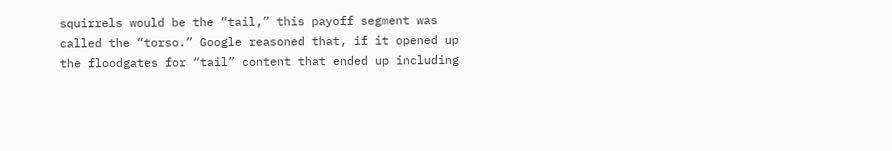squirrels would be the “tail,” this payoff segment was called the “torso.” Google reasoned that, if it opened up the floodgates for “tail” content that ended up including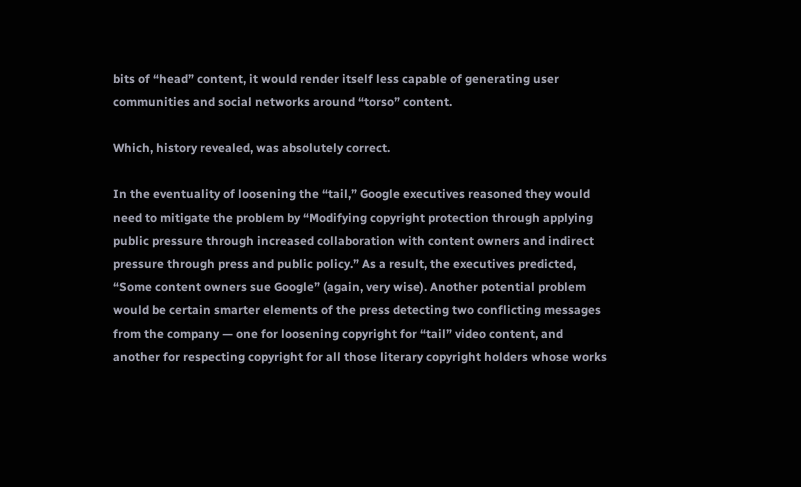bits of “head” content, it would render itself less capable of generating user communities and social networks around “torso” content.

Which, history revealed, was absolutely correct.

In the eventuality of loosening the “tail,” Google executives reasoned they would need to mitigate the problem by “Modifying copyright protection through applying public pressure through increased collaboration with content owners and indirect pressure through press and public policy.” As a result, the executives predicted, “Some content owners sue Google” (again, very wise). Another potential problem would be certain smarter elements of the press detecting two conflicting messages from the company — one for loosening copyright for “tail” video content, and another for respecting copyright for all those literary copyright holders whose works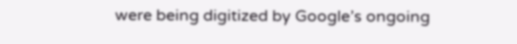were being digitized by Google’s ongoing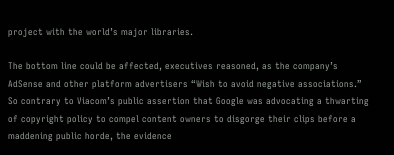project with the world’s major libraries.

The bottom line could be affected, executives reasoned, as the company’s AdSense and other platform advertisers “Wish to avoid negative associations.” So contrary to Viacom’s public assertion that Google was advocating a thwarting of copyright policy to compel content owners to disgorge their clips before a maddening public horde, the evidence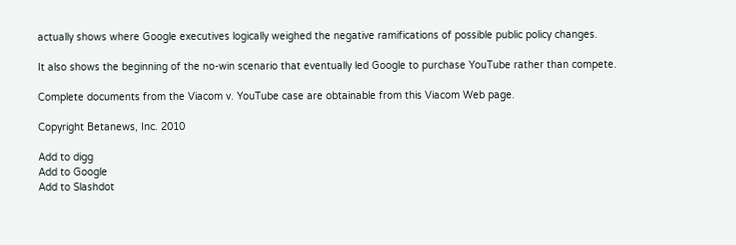actually shows where Google executives logically weighed the negative ramifications of possible public policy changes.

It also shows the beginning of the no-win scenario that eventually led Google to purchase YouTube rather than compete.

Complete documents from the Viacom v. YouTube case are obtainable from this Viacom Web page.

Copyright Betanews, Inc. 2010

Add to digg
Add to Google
Add to Slashdot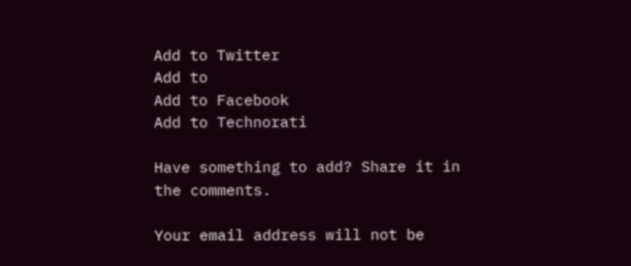Add to Twitter
Add to
Add to Facebook
Add to Technorati

Have something to add? Share it in the comments.

Your email address will not be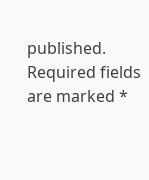published. Required fields are marked *